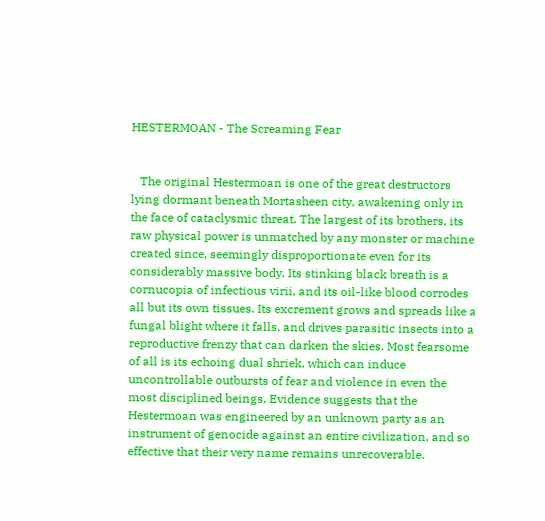HESTERMOAN - The Screaming Fear


   The original Hestermoan is one of the great destructors lying dormant beneath Mortasheen city, awakening only in the face of cataclysmic threat. The largest of its brothers, its raw physical power is unmatched by any monster or machine created since, seemingly disproportionate even for its considerably massive body. Its stinking black breath is a cornucopia of infectious virii, and its oil-like blood corrodes all but its own tissues. Its excrement grows and spreads like a fungal blight where it falls, and drives parasitic insects into a reproductive frenzy that can darken the skies. Most fearsome of all is its echoing dual shriek, which can induce uncontrollable outbursts of fear and violence in even the most disciplined beings. Evidence suggests that the Hestermoan was engineered by an unknown party as an instrument of genocide against an entire civilization, and so effective that their very name remains unrecoverable.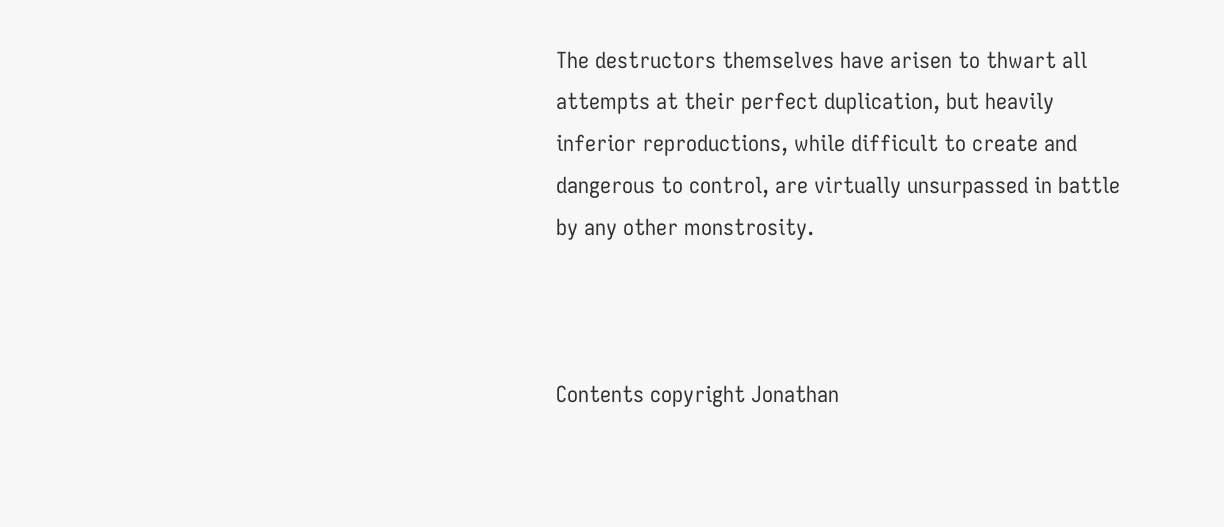The destructors themselves have arisen to thwart all attempts at their perfect duplication, but heavily inferior reproductions, while difficult to create and dangerous to control, are virtually unsurpassed in battle by any other monstrosity.



Contents copyright Jonathan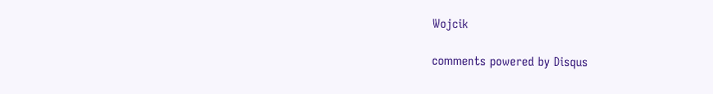Wojcik

comments powered by Disqus